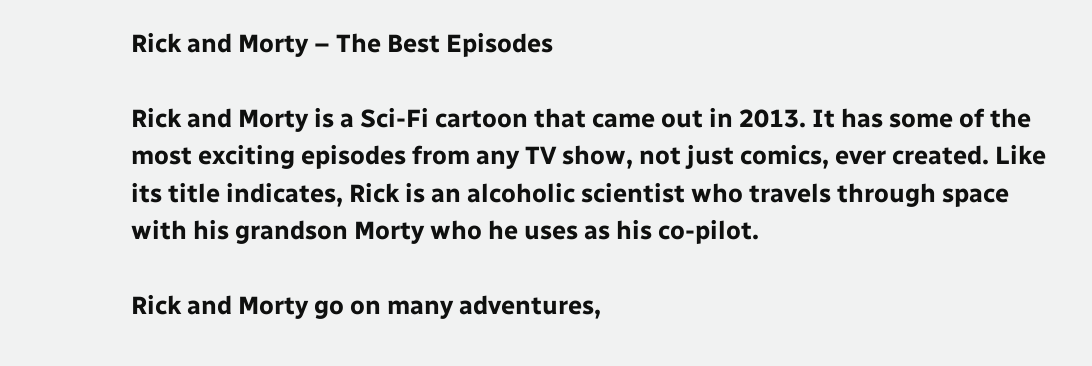Rick and Morty – The Best Episodes

Rick and Morty is a Sci-Fi cartoon that came out in 2013. It has some of the most exciting episodes from any TV show, not just comics, ever created. Like its title indicates, Rick is an alcoholic scientist who travels through space with his grandson Morty who he uses as his co-pilot.

Rick and Morty go on many adventures,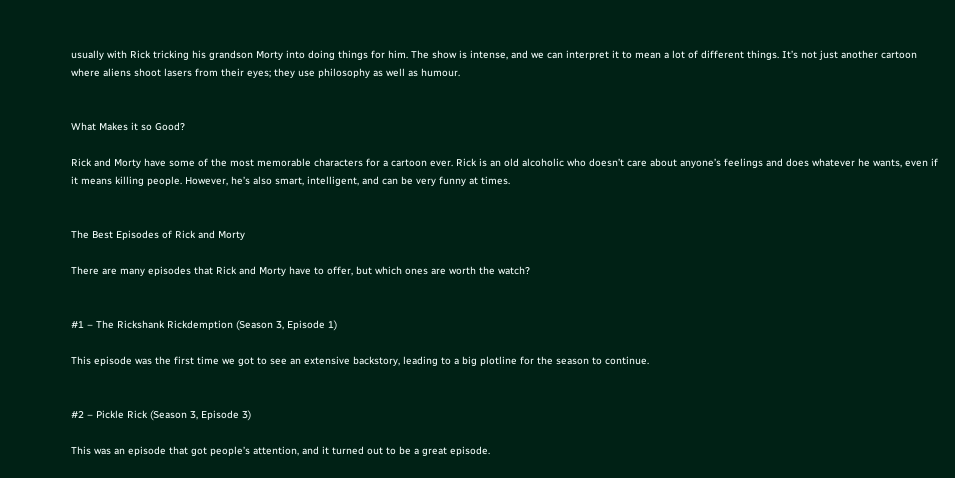usually with Rick tricking his grandson Morty into doing things for him. The show is intense, and we can interpret it to mean a lot of different things. It’s not just another cartoon where aliens shoot lasers from their eyes; they use philosophy as well as humour.


What Makes it so Good?

Rick and Morty have some of the most memorable characters for a cartoon ever. Rick is an old alcoholic who doesn’t care about anyone’s feelings and does whatever he wants, even if it means killing people. However, he’s also smart, intelligent, and can be very funny at times.


The Best Episodes of Rick and Morty

There are many episodes that Rick and Morty have to offer, but which ones are worth the watch?


#1 – The Rickshank Rickdemption (Season 3, Episode 1)

This episode was the first time we got to see an extensive backstory, leading to a big plotline for the season to continue.


#2 – Pickle Rick (Season 3, Episode 3)

This was an episode that got people’s attention, and it turned out to be a great episode.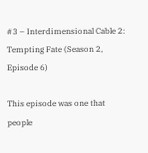#3 – Interdimensional Cable 2: Tempting Fate (Season 2, Episode 6)

This episode was one that people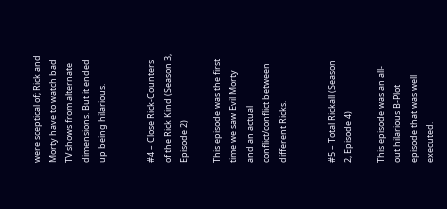were sceptical of; Rick and Morty have to watch bad TV shows from alternate dimensions. But it ended up being hilarious.


#4 – Close Rick-Counters of the Rick Kind (Season 3, Episode 2)

This episode was the first time we saw Evil Morty and an actual conflict/conflict between different Ricks.


#5 – Total Rickall (Season 2, Episode 4)

This episode was an all-out hilarious B-Plot episode that was well executed.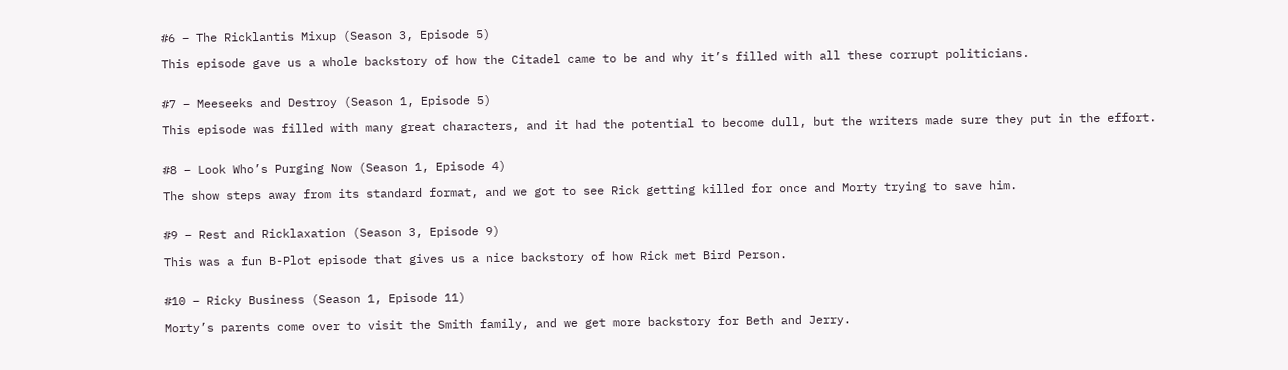#6 – The Ricklantis Mixup (Season 3, Episode 5)

This episode gave us a whole backstory of how the Citadel came to be and why it’s filled with all these corrupt politicians.


#7 – Meeseeks and Destroy (Season 1, Episode 5)

This episode was filled with many great characters, and it had the potential to become dull, but the writers made sure they put in the effort.


#8 – Look Who’s Purging Now (Season 1, Episode 4)

The show steps away from its standard format, and we got to see Rick getting killed for once and Morty trying to save him.


#9 – Rest and Ricklaxation (Season 3, Episode 9)

This was a fun B-Plot episode that gives us a nice backstory of how Rick met Bird Person.


#10 – Ricky Business (Season 1, Episode 11)

Morty’s parents come over to visit the Smith family, and we get more backstory for Beth and Jerry.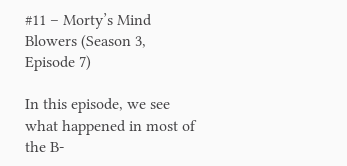#11 – Morty’s Mind Blowers (Season 3, Episode 7)

In this episode, we see what happened in most of the B-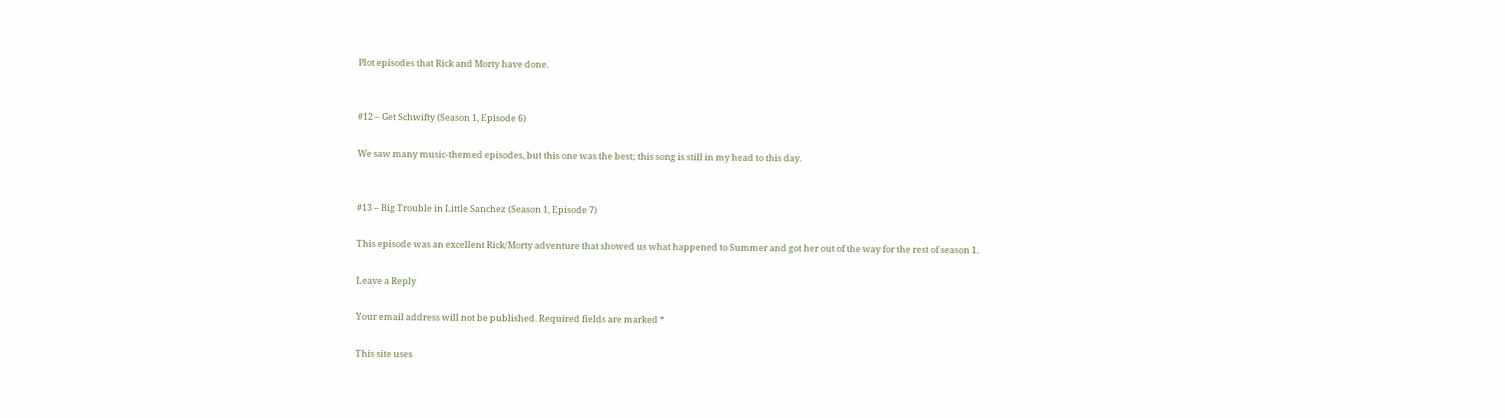Plot episodes that Rick and Morty have done.


#12 – Get Schwifty (Season 1, Episode 6)

We saw many music-themed episodes, but this one was the best; this song is still in my head to this day.


#13 – Big Trouble in Little Sanchez (Season 1, Episode 7)

This episode was an excellent Rick/Morty adventure that showed us what happened to Summer and got her out of the way for the rest of season 1.

Leave a Reply

Your email address will not be published. Required fields are marked *

This site uses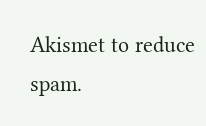Akismet to reduce spam.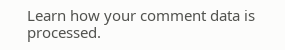Learn how your comment data is processed.